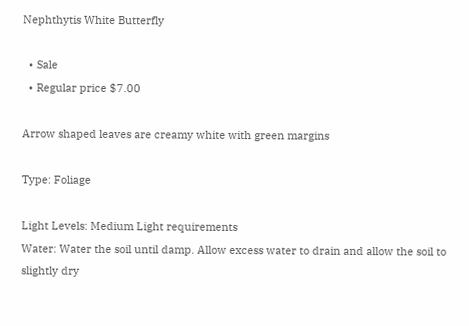Nephthytis White Butterfly

  • Sale
  • Regular price $7.00

Arrow shaped leaves are creamy white with green margins

Type: Foliage

Light Levels: Medium Light requirements
Water: Water the soil until damp. Allow excess water to drain and allow the soil to slightly dry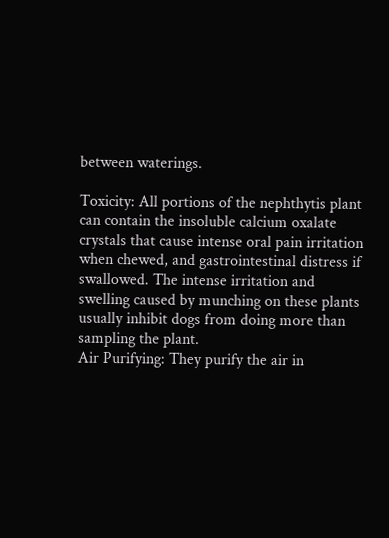between waterings.

Toxicity: All portions of the nephthytis plant can contain the insoluble calcium oxalate crystals that cause intense oral pain irritation when chewed, and gastrointestinal distress if swallowed. The intense irritation and swelling caused by munching on these plants usually inhibit dogs from doing more than sampling the plant.
Air Purifying: They purify the air in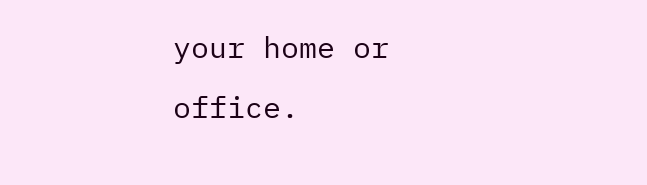your home or office.